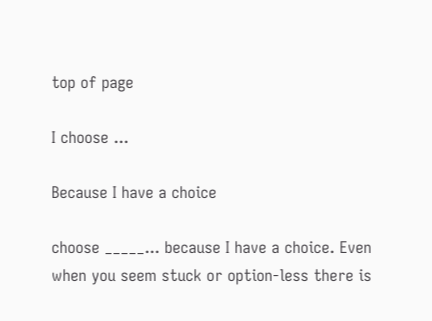top of page

I choose ...

Because I have a choice

choose _____... because I have a choice. Even when you seem stuck or option-less there is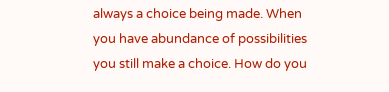always a choice being made. When you have abundance of possibilities you still make a choice. How do you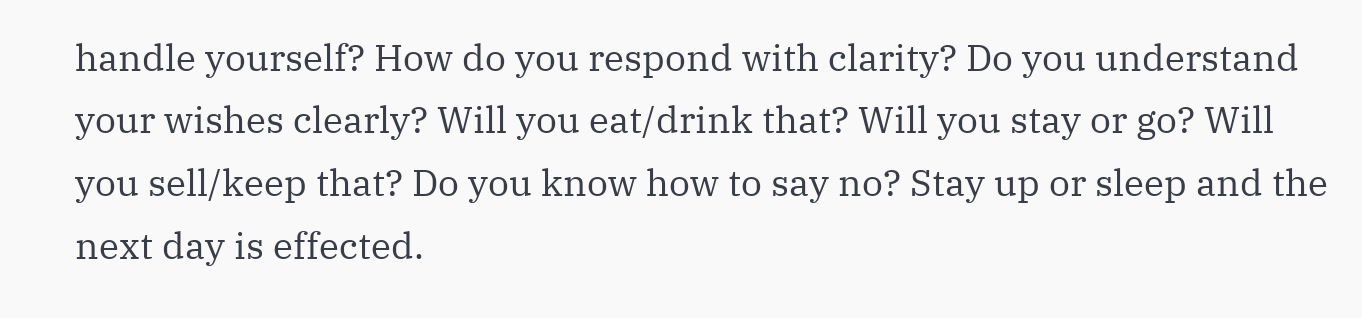handle yourself? How do you respond with clarity? Do you understand your wishes clearly? Will you eat/drink that? Will you stay or go? Will you sell/keep that? Do you know how to say no? Stay up or sleep and the next day is effected.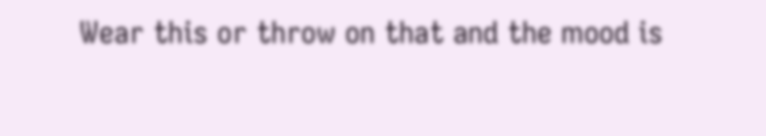Wear this or throw on that and the mood is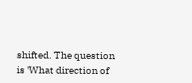shifted. The question is 'What direction of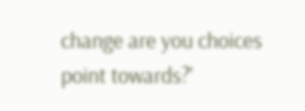change are you choices point towards?'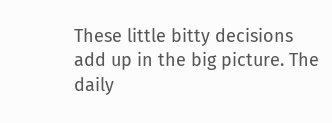These little bitty decisions add up in the big picture. The daily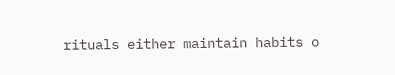rituals either maintain habits o